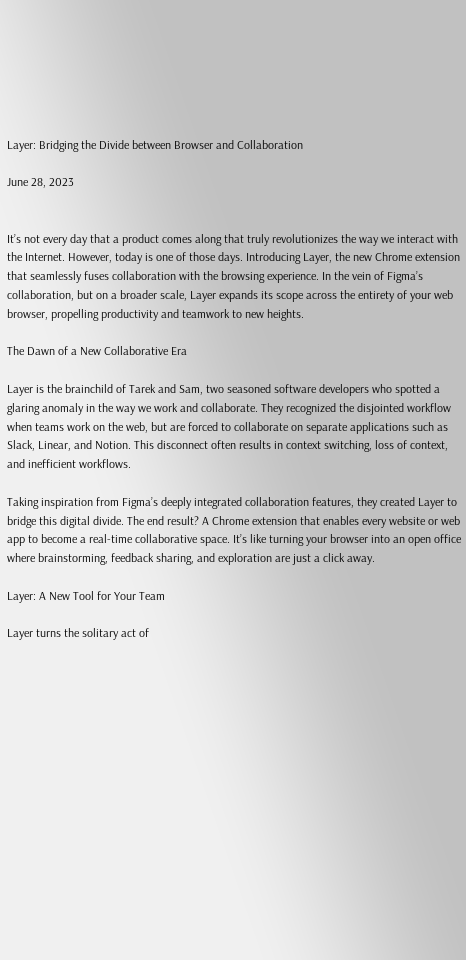Layer: Bridging the Divide between Browser and Collaboration

June 28, 2023


It’s not every day that a product comes along that truly revolutionizes the way we interact with the Internet. However, today is one of those days. Introducing Layer, the new Chrome extension that seamlessly fuses collaboration with the browsing experience. In the vein of Figma’s collaboration, but on a broader scale, Layer expands its scope across the entirety of your web browser, propelling productivity and teamwork to new heights.

The Dawn of a New Collaborative Era

Layer is the brainchild of Tarek and Sam, two seasoned software developers who spotted a glaring anomaly in the way we work and collaborate. They recognized the disjointed workflow when teams work on the web, but are forced to collaborate on separate applications such as Slack, Linear, and Notion. This disconnect often results in context switching, loss of context, and inefficient workflows.

Taking inspiration from Figma’s deeply integrated collaboration features, they created Layer to bridge this digital divide. The end result? A Chrome extension that enables every website or web app to become a real-time collaborative space. It’s like turning your browser into an open office where brainstorming, feedback sharing, and exploration are just a click away.

Layer: A New Tool for Your Team

Layer turns the solitary act of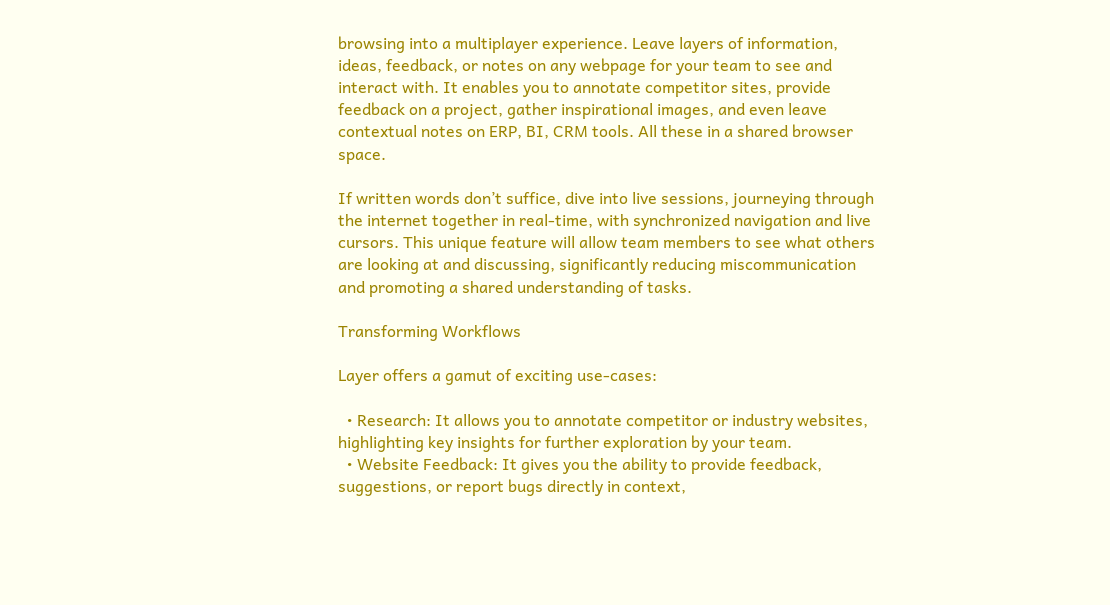browsing into a multiplayer experience. Leave layers of information, ideas, feedback, or notes on any webpage for your team to see and interact with. It enables you to annotate competitor sites, provide feedback on a project, gather inspirational images, and even leave contextual notes on ERP, BI, CRM tools. All these in a shared browser space.

If written words don’t suffice, dive into live sessions, journeying through the internet together in real-time, with synchronized navigation and live cursors. This unique feature will allow team members to see what others are looking at and discussing, significantly reducing miscommunication and promoting a shared understanding of tasks.

Transforming Workflows

Layer offers a gamut of exciting use-cases:

  • Research: It allows you to annotate competitor or industry websites, highlighting key insights for further exploration by your team.
  • Website Feedback: It gives you the ability to provide feedback, suggestions, or report bugs directly in context,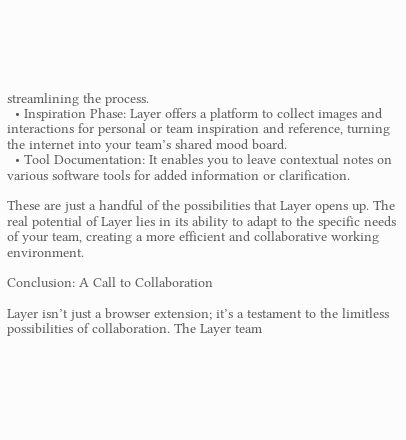streamlining the process.
  • Inspiration Phase: Layer offers a platform to collect images and interactions for personal or team inspiration and reference, turning the internet into your team’s shared mood board.
  • Tool Documentation: It enables you to leave contextual notes on various software tools for added information or clarification.

These are just a handful of the possibilities that Layer opens up. The real potential of Layer lies in its ability to adapt to the specific needs of your team, creating a more efficient and collaborative working environment.

Conclusion: A Call to Collaboration

Layer isn’t just a browser extension; it’s a testament to the limitless possibilities of collaboration. The Layer team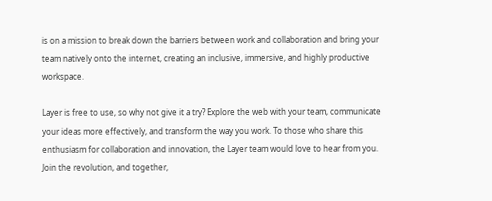is on a mission to break down the barriers between work and collaboration and bring your team natively onto the internet, creating an inclusive, immersive, and highly productive workspace.

Layer is free to use, so why not give it a try? Explore the web with your team, communicate your ideas more effectively, and transform the way you work. To those who share this enthusiasm for collaboration and innovation, the Layer team would love to hear from you. Join the revolution, and together,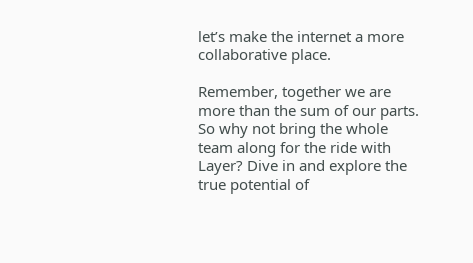let’s make the internet a more collaborative place.

Remember, together we are more than the sum of our parts. So why not bring the whole team along for the ride with Layer? Dive in and explore the true potential of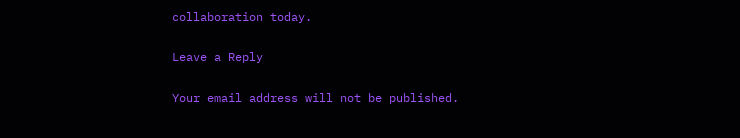collaboration today.

Leave a Reply

Your email address will not be published.